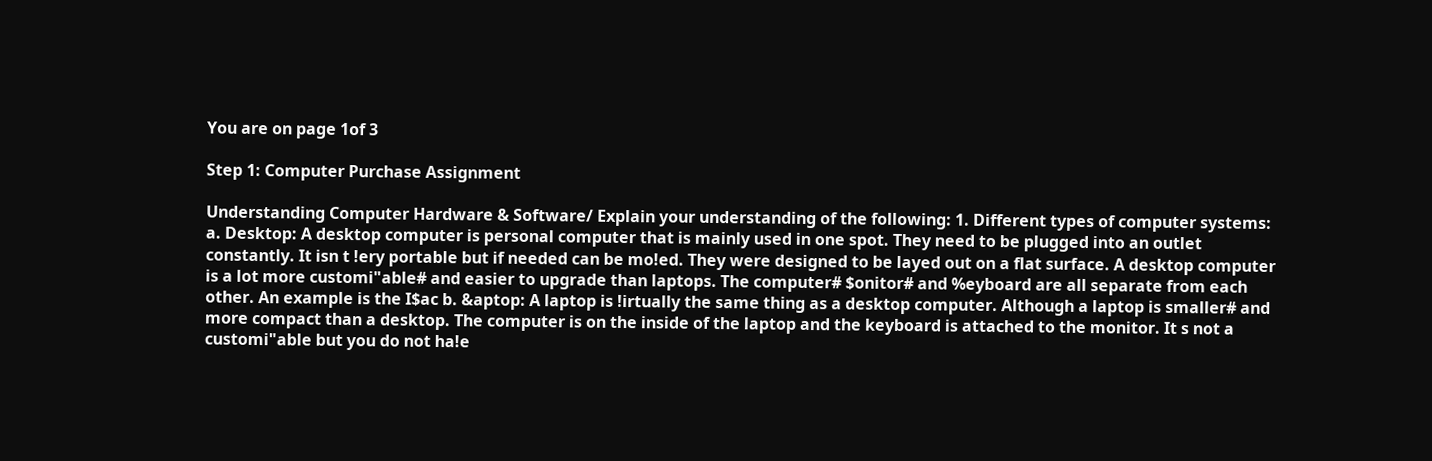You are on page 1of 3

Step 1: Computer Purchase Assignment

Understanding Computer Hardware & Software/ Explain your understanding of the following: 1. Different types of computer systems: a. Desktop: A desktop computer is personal computer that is mainly used in one spot. They need to be plugged into an outlet constantly. It isn t !ery portable but if needed can be mo!ed. They were designed to be layed out on a flat surface. A desktop computer is a lot more customi"able# and easier to upgrade than laptops. The computer# $onitor# and %eyboard are all separate from each other. An example is the I$ac b. &aptop: A laptop is !irtually the same thing as a desktop computer. Although a laptop is smaller# and more compact than a desktop. The computer is on the inside of the laptop and the keyboard is attached to the monitor. It s not a customi"able but you do not ha!e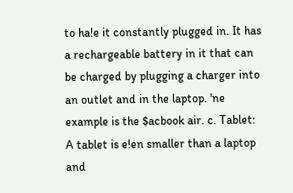to ha!e it constantly plugged in. It has a rechargeable battery in it that can be charged by plugging a charger into an outlet and in the laptop. 'ne example is the $acbook air. c. Tablet: A tablet is e!en smaller than a laptop and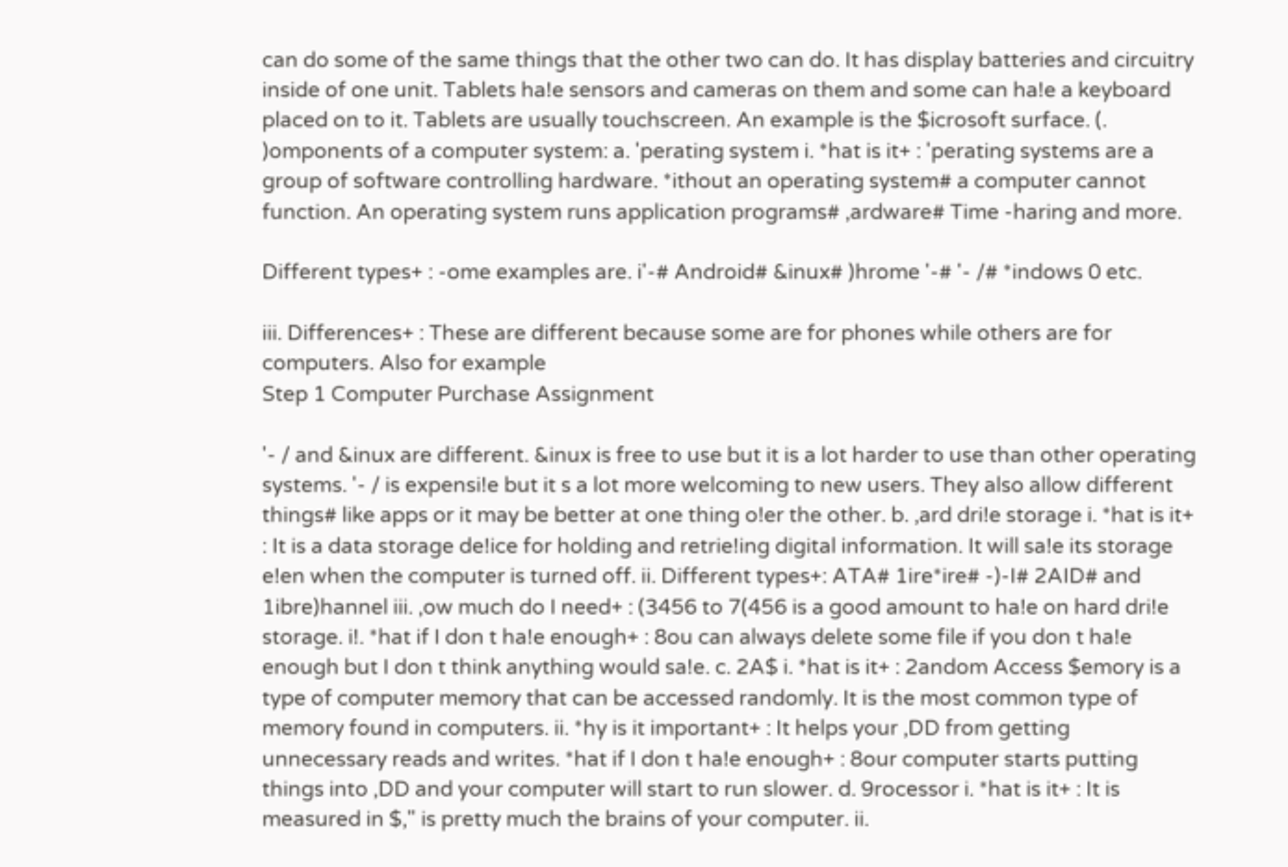can do some of the same things that the other two can do. It has display batteries and circuitry inside of one unit. Tablets ha!e sensors and cameras on them and some can ha!e a keyboard placed on to it. Tablets are usually touchscreen. An example is the $icrosoft surface. (. )omponents of a computer system: a. 'perating system i. *hat is it+ : 'perating systems are a group of software controlling hardware. *ithout an operating system# a computer cannot function. An operating system runs application programs# ,ardware# Time -haring and more.

Different types+ : -ome examples are. i'-# Android# &inux# )hrome '-# '- /# *indows 0 etc.

iii. Differences+ : These are different because some are for phones while others are for computers. Also for example
Step 1 Computer Purchase Assignment

'- / and &inux are different. &inux is free to use but it is a lot harder to use than other operating systems. '- / is expensi!e but it s a lot more welcoming to new users. They also allow different things# like apps or it may be better at one thing o!er the other. b. ,ard dri!e storage i. *hat is it+ : It is a data storage de!ice for holding and retrie!ing digital information. It will sa!e its storage e!en when the computer is turned off. ii. Different types+: ATA# 1ire*ire# -)-I# 2AID# and 1ibre)hannel iii. ,ow much do I need+ : (3456 to 7(456 is a good amount to ha!e on hard dri!e storage. i!. *hat if I don t ha!e enough+ : 8ou can always delete some file if you don t ha!e enough but I don t think anything would sa!e. c. 2A$ i. *hat is it+ : 2andom Access $emory is a type of computer memory that can be accessed randomly. It is the most common type of memory found in computers. ii. *hy is it important+ : It helps your ,DD from getting unnecessary reads and writes. *hat if I don t ha!e enough+ : 8our computer starts putting things into ,DD and your computer will start to run slower. d. 9rocessor i. *hat is it+ : It is measured in $," is pretty much the brains of your computer. ii.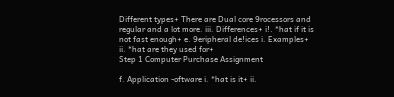Different types+ There are Dual core 9rocessors and regular and a lot more. iii. Differences+ i!. *hat if it is not fast enough+ e. 9eripheral de!ices i. Examples+ ii. *hat are they used for+
Step 1 Computer Purchase Assignment

f. Application -oftware i. *hat is it+ ii.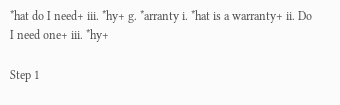*hat do I need+ iii. *hy+ g. *arranty i. *hat is a warranty+ ii. Do I need one+ iii. *hy+

Step 1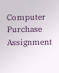Computer Purchase Assignment